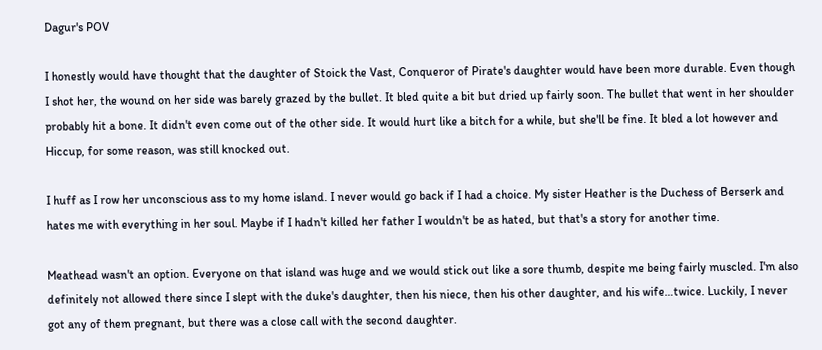Dagur's POV

I honestly would have thought that the daughter of Stoick the Vast, Conqueror of Pirate's daughter would have been more durable. Even though I shot her, the wound on her side was barely grazed by the bullet. It bled quite a bit but dried up fairly soon. The bullet that went in her shoulder probably hit a bone. It didn't even come out of the other side. It would hurt like a bitch for a while, but she'll be fine. It bled a lot however and Hiccup, for some reason, was still knocked out.

I huff as I row her unconscious ass to my home island. I never would go back if I had a choice. My sister Heather is the Duchess of Berserk and hates me with everything in her soul. Maybe if I hadn't killed her father I wouldn't be as hated, but that's a story for another time.

Meathead wasn't an option. Everyone on that island was huge and we would stick out like a sore thumb, despite me being fairly muscled. I'm also definitely not allowed there since I slept with the duke's daughter, then his niece, then his other daughter, and his wife…twice. Luckily, I never got any of them pregnant, but there was a close call with the second daughter.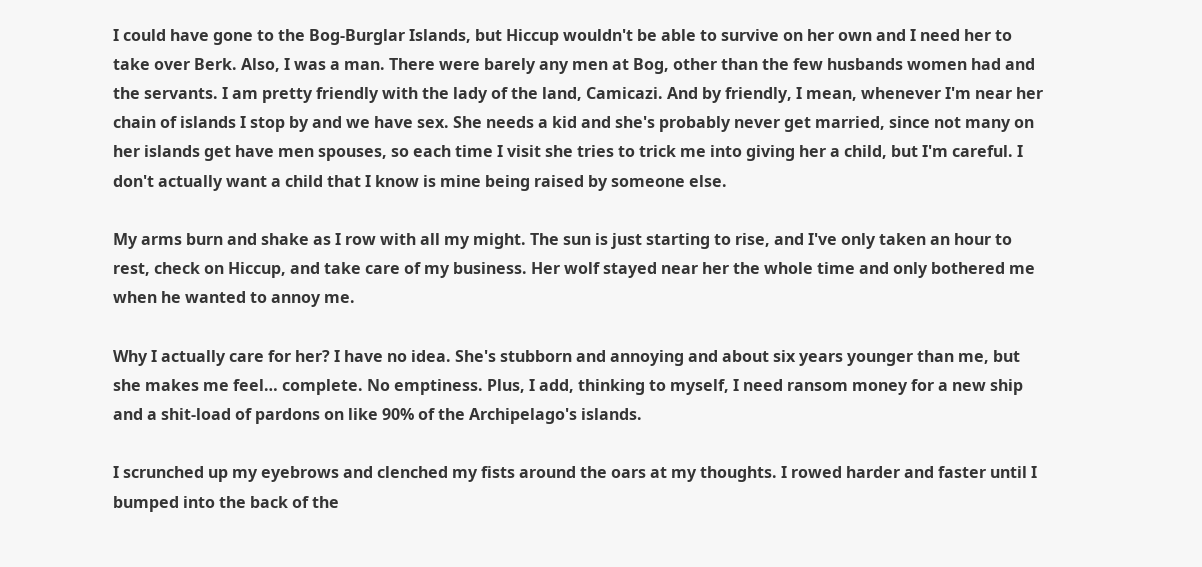I could have gone to the Bog-Burglar Islands, but Hiccup wouldn't be able to survive on her own and I need her to take over Berk. Also, I was a man. There were barely any men at Bog, other than the few husbands women had and the servants. I am pretty friendly with the lady of the land, Camicazi. And by friendly, I mean, whenever I'm near her chain of islands I stop by and we have sex. She needs a kid and she's probably never get married, since not many on her islands get have men spouses, so each time I visit she tries to trick me into giving her a child, but I'm careful. I don't actually want a child that I know is mine being raised by someone else.

My arms burn and shake as I row with all my might. The sun is just starting to rise, and I've only taken an hour to rest, check on Hiccup, and take care of my business. Her wolf stayed near her the whole time and only bothered me when he wanted to annoy me.

Why I actually care for her? I have no idea. She's stubborn and annoying and about six years younger than me, but she makes me feel… complete. No emptiness. Plus, I add, thinking to myself, I need ransom money for a new ship and a shit-load of pardons on like 90% of the Archipelago's islands.

I scrunched up my eyebrows and clenched my fists around the oars at my thoughts. I rowed harder and faster until I bumped into the back of the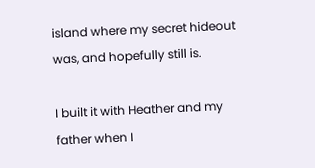island where my secret hideout was, and hopefully still is.

I built it with Heather and my father when I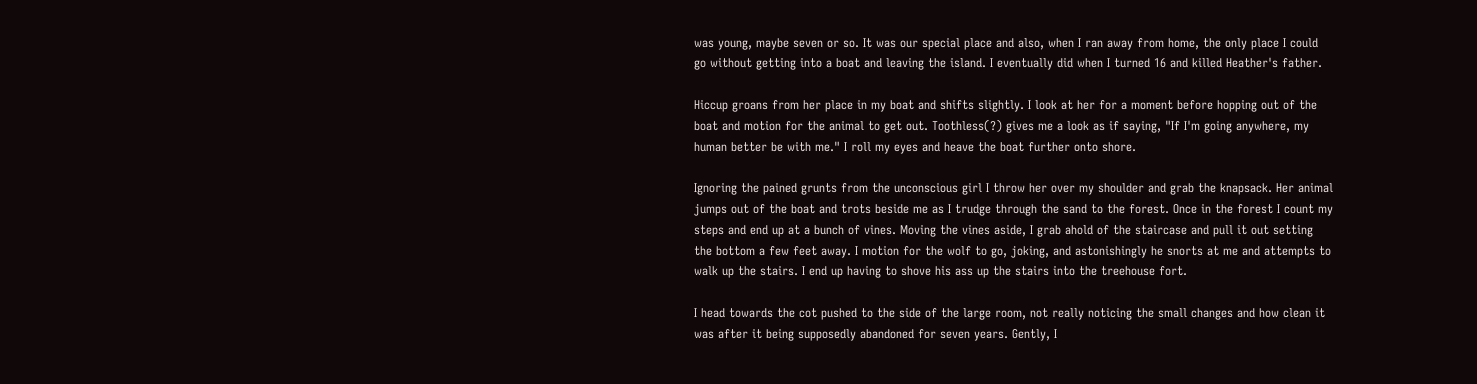was young, maybe seven or so. It was our special place and also, when I ran away from home, the only place I could go without getting into a boat and leaving the island. I eventually did when I turned 16 and killed Heather's father.

Hiccup groans from her place in my boat and shifts slightly. I look at her for a moment before hopping out of the boat and motion for the animal to get out. Toothless(?) gives me a look as if saying, "If I'm going anywhere, my human better be with me." I roll my eyes and heave the boat further onto shore.

Ignoring the pained grunts from the unconscious girl I throw her over my shoulder and grab the knapsack. Her animal jumps out of the boat and trots beside me as I trudge through the sand to the forest. Once in the forest I count my steps and end up at a bunch of vines. Moving the vines aside, I grab ahold of the staircase and pull it out setting the bottom a few feet away. I motion for the wolf to go, joking, and astonishingly he snorts at me and attempts to walk up the stairs. I end up having to shove his ass up the stairs into the treehouse fort.

I head towards the cot pushed to the side of the large room, not really noticing the small changes and how clean it was after it being supposedly abandoned for seven years. Gently, I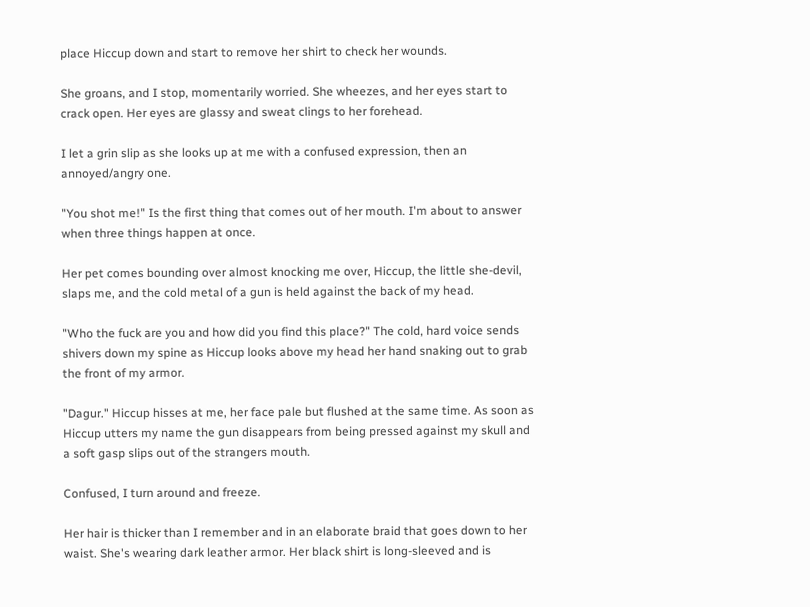place Hiccup down and start to remove her shirt to check her wounds.

She groans, and I stop, momentarily worried. She wheezes, and her eyes start to crack open. Her eyes are glassy and sweat clings to her forehead.

I let a grin slip as she looks up at me with a confused expression, then an annoyed/angry one.

"You shot me!" Is the first thing that comes out of her mouth. I'm about to answer when three things happen at once.

Her pet comes bounding over almost knocking me over, Hiccup, the little she-devil, slaps me, and the cold metal of a gun is held against the back of my head.

"Who the fuck are you and how did you find this place?" The cold, hard voice sends shivers down my spine as Hiccup looks above my head her hand snaking out to grab the front of my armor.

"Dagur." Hiccup hisses at me, her face pale but flushed at the same time. As soon as Hiccup utters my name the gun disappears from being pressed against my skull and a soft gasp slips out of the strangers mouth.

Confused, I turn around and freeze.

Her hair is thicker than I remember and in an elaborate braid that goes down to her waist. She's wearing dark leather armor. Her black shirt is long-sleeved and is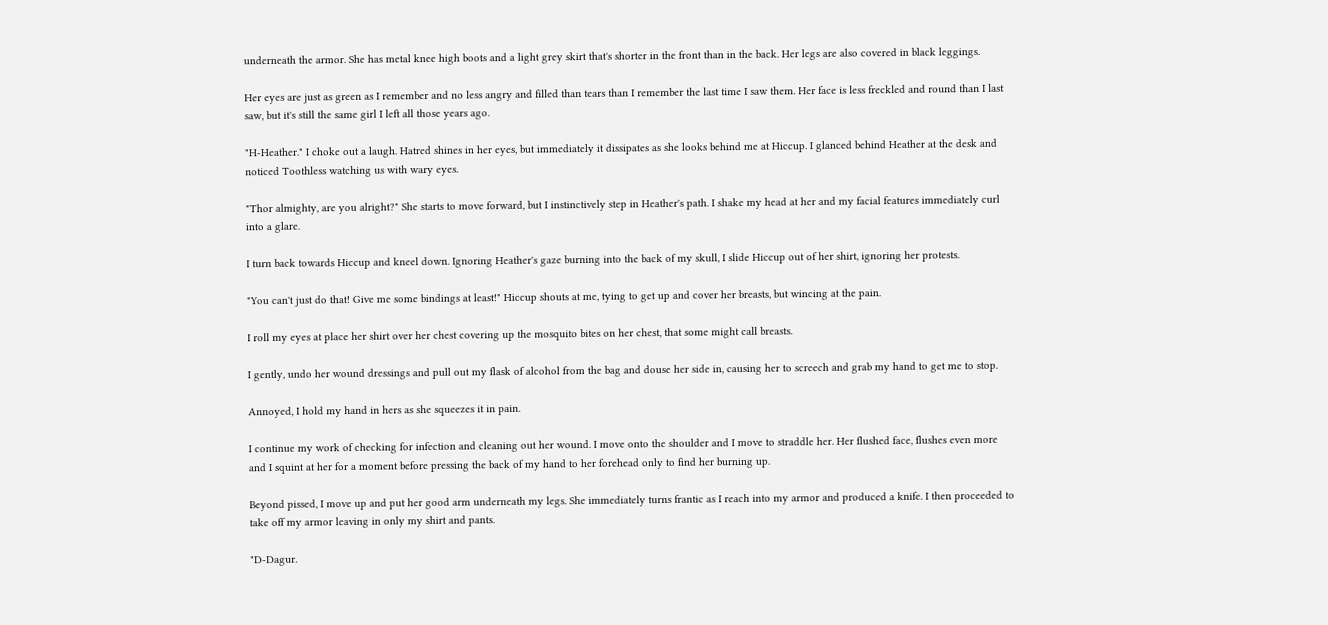underneath the armor. She has metal knee high boots and a light grey skirt that's shorter in the front than in the back. Her legs are also covered in black leggings.

Her eyes are just as green as I remember and no less angry and filled than tears than I remember the last time I saw them. Her face is less freckled and round than I last saw, but it's still the same girl I left all those years ago.

"H-Heather." I choke out a laugh. Hatred shines in her eyes, but immediately it dissipates as she looks behind me at Hiccup. I glanced behind Heather at the desk and noticed Toothless watching us with wary eyes.

"Thor almighty, are you alright?" She starts to move forward, but I instinctively step in Heather's path. I shake my head at her and my facial features immediately curl into a glare.

I turn back towards Hiccup and kneel down. Ignoring Heather's gaze burning into the back of my skull, I slide Hiccup out of her shirt, ignoring her protests.

"You can't just do that! Give me some bindings at least!" Hiccup shouts at me, tying to get up and cover her breasts, but wincing at the pain.

I roll my eyes at place her shirt over her chest covering up the mosquito bites on her chest, that some might call breasts.

I gently, undo her wound dressings and pull out my flask of alcohol from the bag and douse her side in, causing her to screech and grab my hand to get me to stop.

Annoyed, I hold my hand in hers as she squeezes it in pain.

I continue my work of checking for infection and cleaning out her wound. I move onto the shoulder and I move to straddle her. Her flushed face, flushes even more and I squint at her for a moment before pressing the back of my hand to her forehead only to find her burning up.

Beyond pissed, I move up and put her good arm underneath my legs. She immediately turns frantic as I reach into my armor and produced a knife. I then proceeded to take off my armor leaving in only my shirt and pants.

"D-Dagur.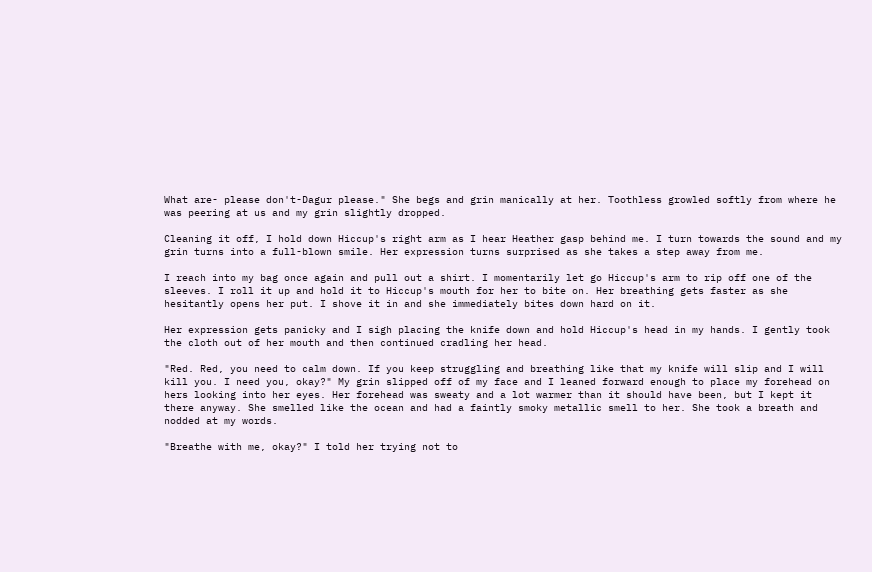What are- please don't-Dagur please." She begs and grin manically at her. Toothless growled softly from where he was peering at us and my grin slightly dropped.

Cleaning it off, I hold down Hiccup's right arm as I hear Heather gasp behind me. I turn towards the sound and my grin turns into a full-blown smile. Her expression turns surprised as she takes a step away from me.

I reach into my bag once again and pull out a shirt. I momentarily let go Hiccup's arm to rip off one of the sleeves. I roll it up and hold it to Hiccup's mouth for her to bite on. Her breathing gets faster as she hesitantly opens her put. I shove it in and she immediately bites down hard on it.

Her expression gets panicky and I sigh placing the knife down and hold Hiccup's head in my hands. I gently took the cloth out of her mouth and then continued cradling her head.

"Red. Red, you need to calm down. If you keep struggling and breathing like that my knife will slip and I will kill you. I need you, okay?" My grin slipped off of my face and I leaned forward enough to place my forehead on hers looking into her eyes. Her forehead was sweaty and a lot warmer than it should have been, but I kept it there anyway. She smelled like the ocean and had a faintly smoky metallic smell to her. She took a breath and nodded at my words.

"Breathe with me, okay?" I told her trying not to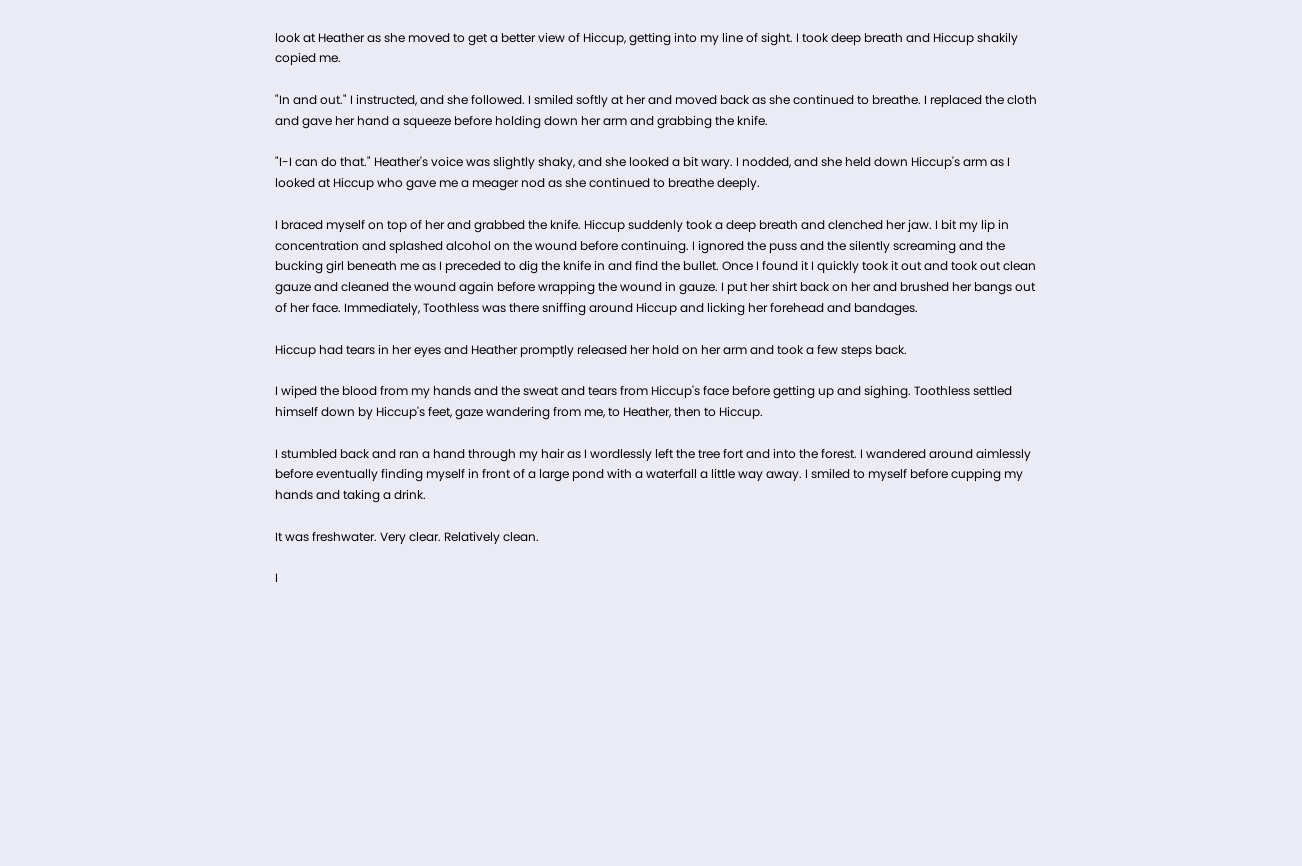look at Heather as she moved to get a better view of Hiccup, getting into my line of sight. I took deep breath and Hiccup shakily copied me.

"In and out." I instructed, and she followed. I smiled softly at her and moved back as she continued to breathe. I replaced the cloth and gave her hand a squeeze before holding down her arm and grabbing the knife.

"I-I can do that." Heather's voice was slightly shaky, and she looked a bit wary. I nodded, and she held down Hiccup's arm as I looked at Hiccup who gave me a meager nod as she continued to breathe deeply.

I braced myself on top of her and grabbed the knife. Hiccup suddenly took a deep breath and clenched her jaw. I bit my lip in concentration and splashed alcohol on the wound before continuing. I ignored the puss and the silently screaming and the bucking girl beneath me as I preceded to dig the knife in and find the bullet. Once I found it I quickly took it out and took out clean gauze and cleaned the wound again before wrapping the wound in gauze. I put her shirt back on her and brushed her bangs out of her face. Immediately, Toothless was there sniffing around Hiccup and licking her forehead and bandages.

Hiccup had tears in her eyes and Heather promptly released her hold on her arm and took a few steps back.

I wiped the blood from my hands and the sweat and tears from Hiccup's face before getting up and sighing. Toothless settled himself down by Hiccup's feet, gaze wandering from me, to Heather, then to Hiccup.

I stumbled back and ran a hand through my hair as I wordlessly left the tree fort and into the forest. I wandered around aimlessly before eventually finding myself in front of a large pond with a waterfall a little way away. I smiled to myself before cupping my hands and taking a drink.

It was freshwater. Very clear. Relatively clean.

I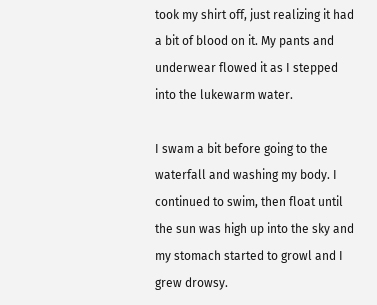took my shirt off, just realizing it had a bit of blood on it. My pants and underwear flowed it as I stepped into the lukewarm water.

I swam a bit before going to the waterfall and washing my body. I continued to swim, then float until the sun was high up into the sky and my stomach started to growl and I grew drowsy.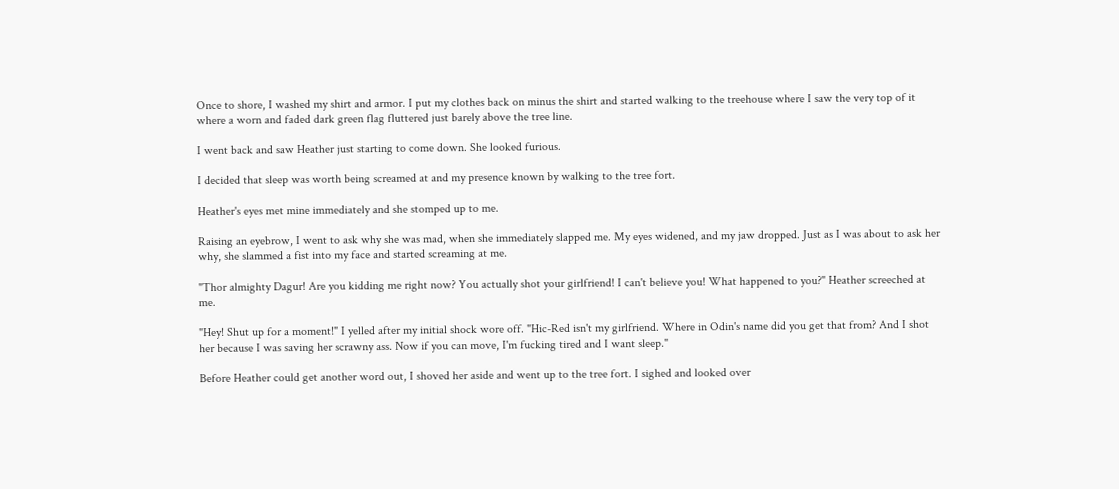Once to shore, I washed my shirt and armor. I put my clothes back on minus the shirt and started walking to the treehouse where I saw the very top of it where a worn and faded dark green flag fluttered just barely above the tree line.

I went back and saw Heather just starting to come down. She looked furious.

I decided that sleep was worth being screamed at and my presence known by walking to the tree fort.

Heather's eyes met mine immediately and she stomped up to me.

Raising an eyebrow, I went to ask why she was mad, when she immediately slapped me. My eyes widened, and my jaw dropped. Just as I was about to ask her why, she slammed a fist into my face and started screaming at me.

"Thor almighty Dagur! Are you kidding me right now? You actually shot your girlfriend! I can't believe you! What happened to you?" Heather screeched at me.

"Hey! Shut up for a moment!" I yelled after my initial shock wore off. "Hic-Red isn't my girlfriend. Where in Odin's name did you get that from? And I shot her because I was saving her scrawny ass. Now if you can move, I'm fucking tired and I want sleep."

Before Heather could get another word out, I shoved her aside and went up to the tree fort. I sighed and looked over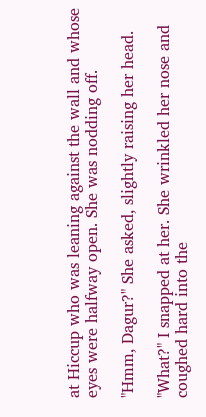at Hiccup who was leaning against the wall and whose eyes were halfway open. She was nodding off.

"Hmm, Dagur?" She asked, slightly raising her head.

"What?" I snapped at her. She wrinkled her nose and coughed hard into the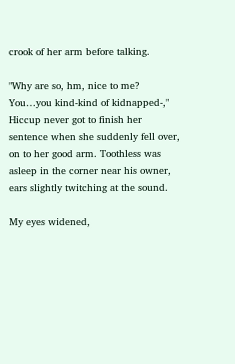crook of her arm before talking.

"Why are so, hm, nice to me? You…you kind-kind of kidnapped-," Hiccup never got to finish her sentence when she suddenly fell over, on to her good arm. Toothless was asleep in the corner near his owner, ears slightly twitching at the sound.

My eyes widened,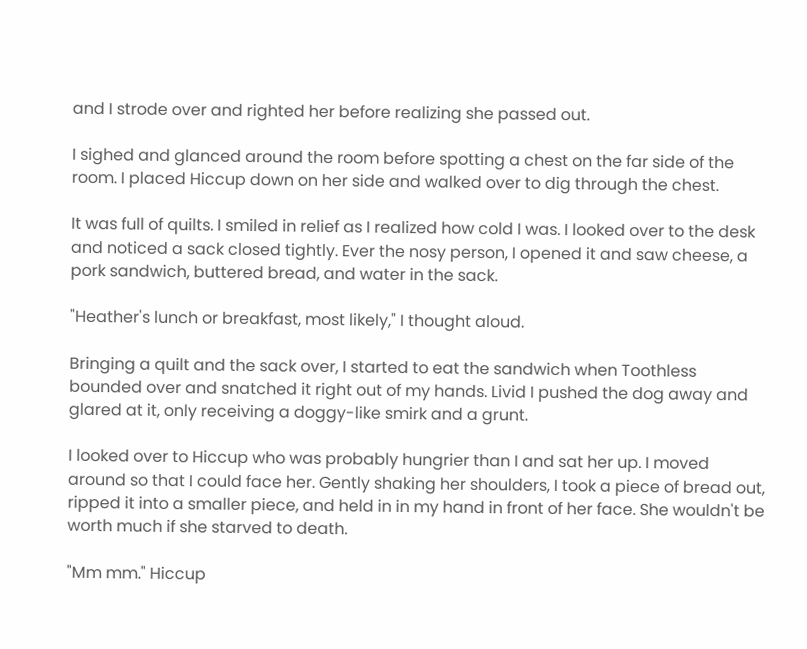and I strode over and righted her before realizing she passed out.

I sighed and glanced around the room before spotting a chest on the far side of the room. I placed Hiccup down on her side and walked over to dig through the chest.

It was full of quilts. I smiled in relief as I realized how cold I was. I looked over to the desk and noticed a sack closed tightly. Ever the nosy person, I opened it and saw cheese, a pork sandwich, buttered bread, and water in the sack.

"Heather's lunch or breakfast, most likely," I thought aloud.

Bringing a quilt and the sack over, I started to eat the sandwich when Toothless bounded over and snatched it right out of my hands. Livid I pushed the dog away and glared at it, only receiving a doggy-like smirk and a grunt.

I looked over to Hiccup who was probably hungrier than I and sat her up. I moved around so that I could face her. Gently shaking her shoulders, I took a piece of bread out, ripped it into a smaller piece, and held in in my hand in front of her face. She wouldn't be worth much if she starved to death.

"Mm mm." Hiccup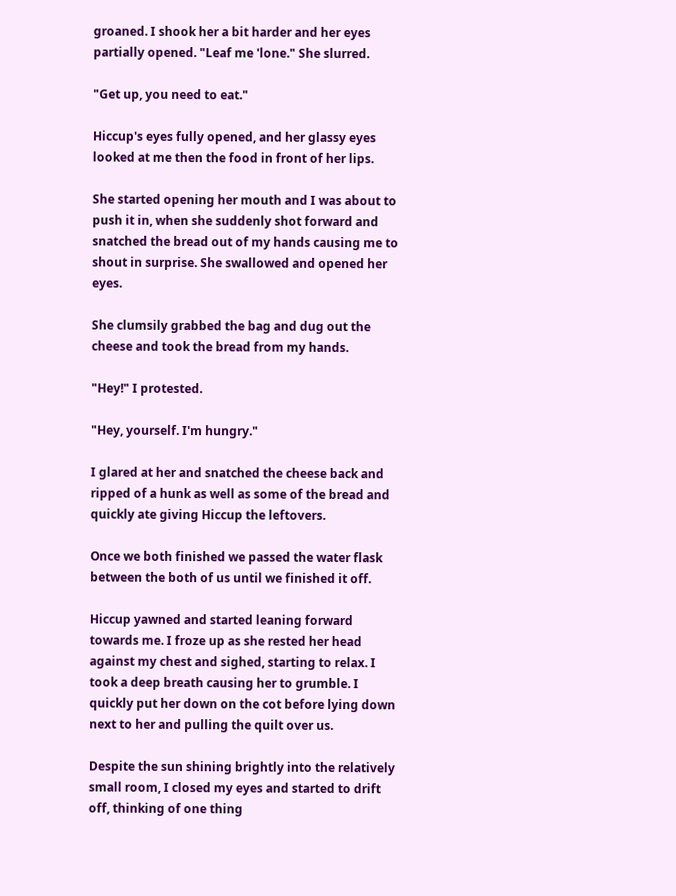groaned. I shook her a bit harder and her eyes partially opened. "Leaf me 'lone." She slurred.

"Get up, you need to eat."

Hiccup's eyes fully opened, and her glassy eyes looked at me then the food in front of her lips.

She started opening her mouth and I was about to push it in, when she suddenly shot forward and snatched the bread out of my hands causing me to shout in surprise. She swallowed and opened her eyes.

She clumsily grabbed the bag and dug out the cheese and took the bread from my hands.

"Hey!" I protested.

"Hey, yourself. I'm hungry."

I glared at her and snatched the cheese back and ripped of a hunk as well as some of the bread and quickly ate giving Hiccup the leftovers.

Once we both finished we passed the water flask between the both of us until we finished it off.

Hiccup yawned and started leaning forward towards me. I froze up as she rested her head against my chest and sighed, starting to relax. I took a deep breath causing her to grumble. I quickly put her down on the cot before lying down next to her and pulling the quilt over us.

Despite the sun shining brightly into the relatively small room, I closed my eyes and started to drift off, thinking of one thing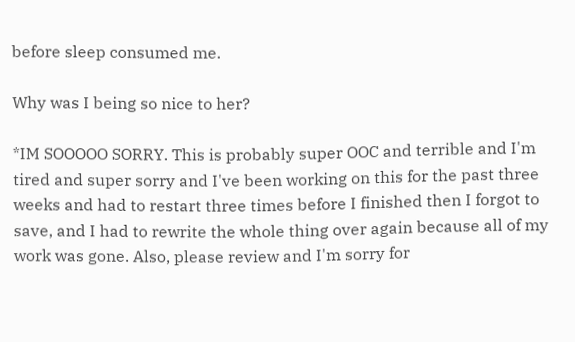before sleep consumed me.

Why was I being so nice to her?

*IM SOOOOO SORRY. This is probably super OOC and terrible and I'm tired and super sorry and I've been working on this for the past three weeks and had to restart three times before I finished then I forgot to save, and I had to rewrite the whole thing over again because all of my work was gone. Also, please review and I'm sorry for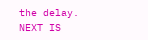the delay. NEXT IS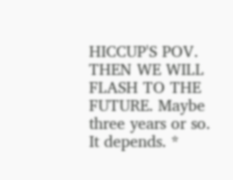HICCUP'S POV. THEN WE WILL FLASH TO THE FUTURE. Maybe three years or so. It depends. *